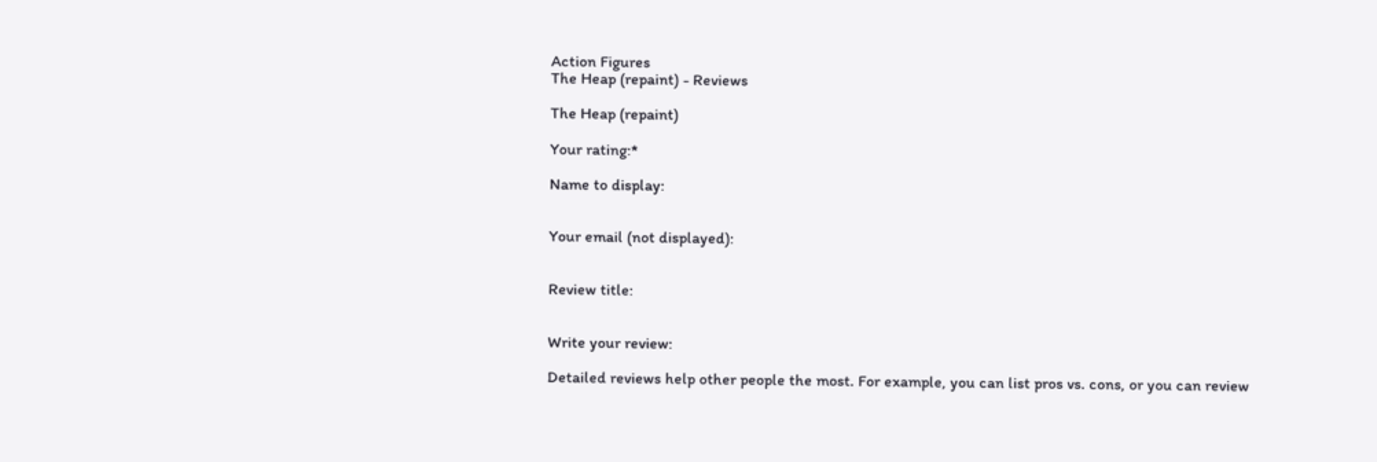Action Figures
The Heap (repaint) - Reviews

The Heap (repaint)

Your rating:*

Name to display:


Your email (not displayed):


Review title:


Write your review:

Detailed reviews help other people the most. For example, you can list pros vs. cons, or you can review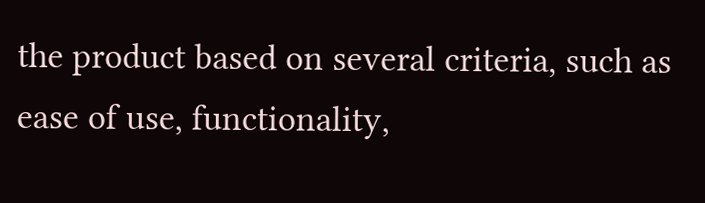the product based on several criteria, such as ease of use, functionality,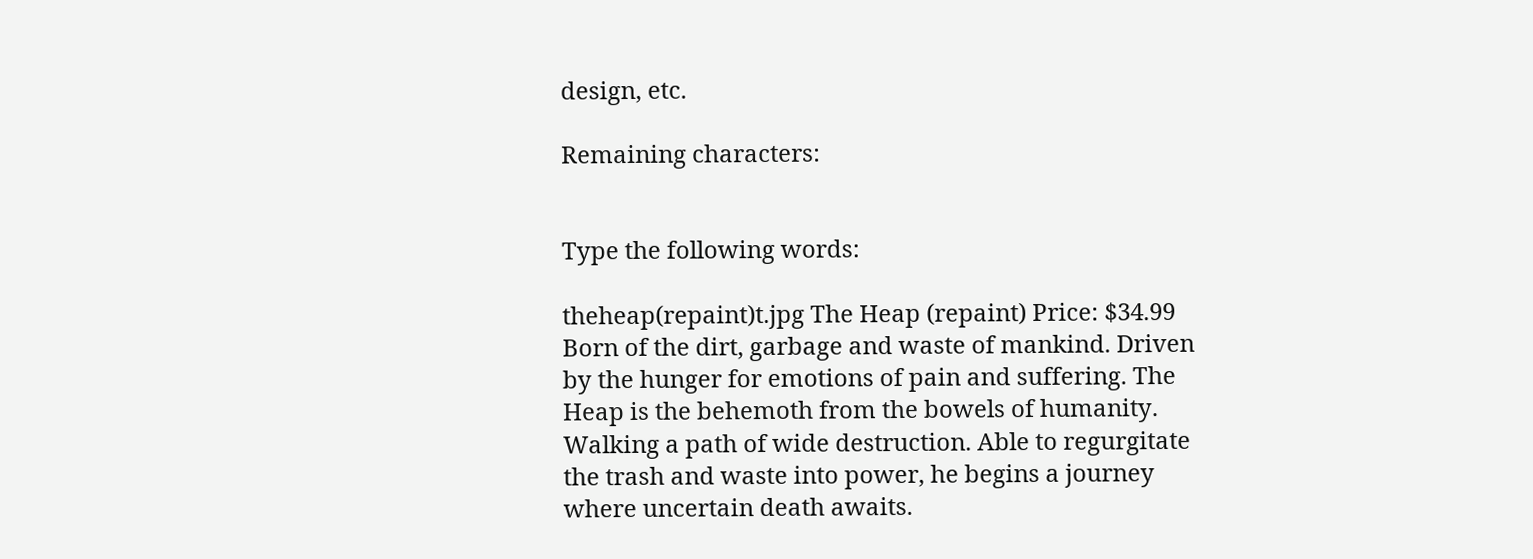design, etc.

Remaining characters:


Type the following words:

theheap(repaint)t.jpg The Heap (repaint) Price: $34.99
Born of the dirt, garbage and waste of mankind. Driven by the hunger for emotions of pain and suffering. The Heap is the behemoth from the bowels of humanity. Walking a path of wide destruction. Able to regurgitate the trash and waste into power, he begins a journey where uncertain death awaits.